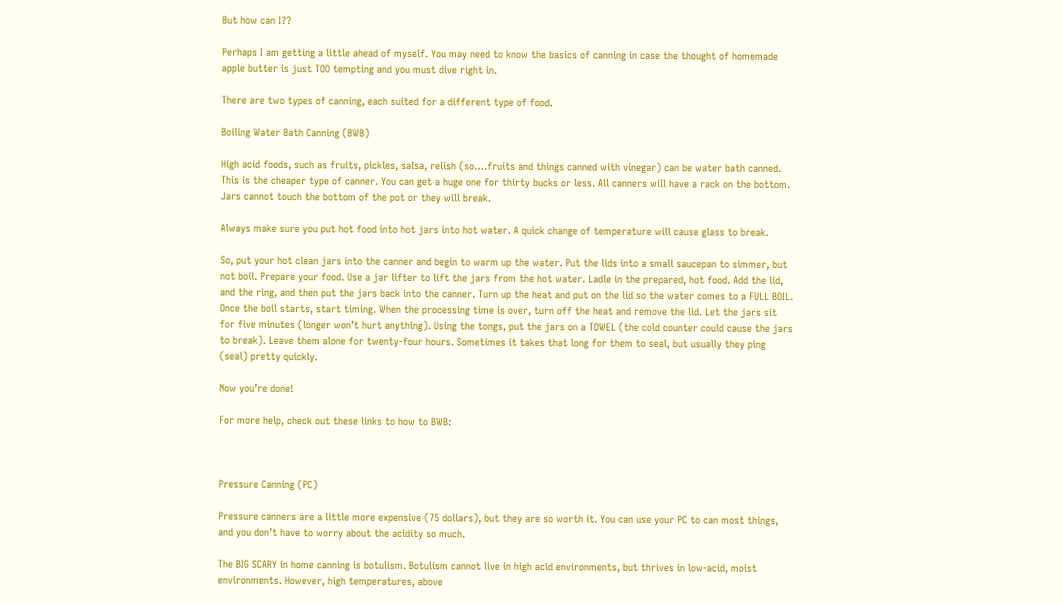But how can I??

Perhaps I am getting a little ahead of myself. You may need to know the basics of canning in case the thought of homemade apple butter is just TOO tempting and you must dive right in.

There are two types of canning, each suited for a different type of food.

Boiling Water Bath Canning (BWB)

High acid foods, such as fruits, pickles, salsa, relish (so….fruits and things canned with vinegar) can be water bath canned. This is the cheaper type of canner. You can get a huge one for thirty bucks or less. All canners will have a rack on the bottom. Jars cannot touch the bottom of the pot or they will break.

Always make sure you put hot food into hot jars into hot water. A quick change of temperature will cause glass to break.

So, put your hot clean jars into the canner and begin to warm up the water. Put the lids into a small saucepan to simmer, but not boil. Prepare your food. Use a jar lifter to lift the jars from the hot water. Ladle in the prepared, hot food. Add the lid, and the ring, and then put the jars back into the canner. Turn up the heat and put on the lid so the water comes to a FULL BOIL. Once the boil starts, start timing. When the processing time is over, turn off the heat and remove the lid. Let the jars sit for five minutes (longer won’t hurt anything). Using the tongs, put the jars on a TOWEL (the cold counter could cause the jars to break). Leave them alone for twenty-four hours. Sometimes it takes that long for them to seal, but usually they ping (seal) pretty quickly.

Now you’re done!

For more help, check out these links to how to BWB:



Pressure Canning (PC)

Pressure canners are a little more expensive (75 dollars), but they are so worth it. You can use your PC to can most things, and you don’t have to worry about the acidity so much.

The BIG SCARY in home canning is botulism. Botulism cannot live in high acid environments, but thrives in low-acid, moist environments. However, high temperatures, above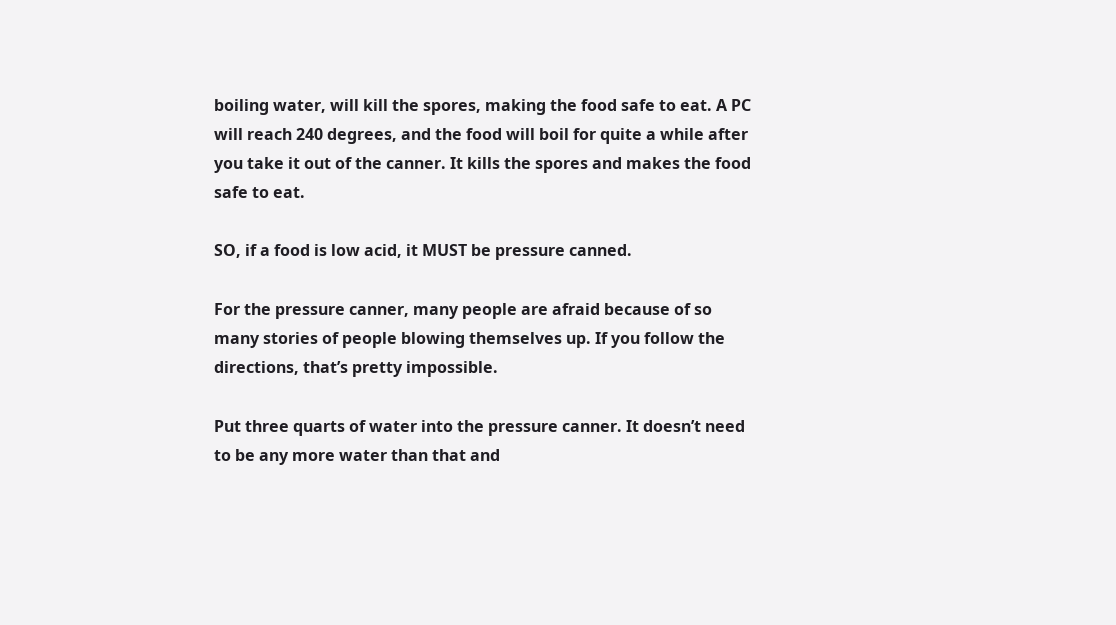boiling water, will kill the spores, making the food safe to eat. A PC will reach 240 degrees, and the food will boil for quite a while after you take it out of the canner. It kills the spores and makes the food safe to eat.

SO, if a food is low acid, it MUST be pressure canned.

For the pressure canner, many people are afraid because of so many stories of people blowing themselves up. If you follow the directions, that’s pretty impossible.

Put three quarts of water into the pressure canner. It doesn’t need to be any more water than that and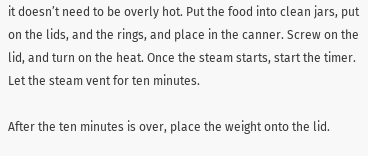it doesn’t need to be overly hot. Put the food into clean jars, put on the lids, and the rings, and place in the canner. Screw on the lid, and turn on the heat. Once the steam starts, start the timer. Let the steam vent for ten minutes.

After the ten minutes is over, place the weight onto the lid.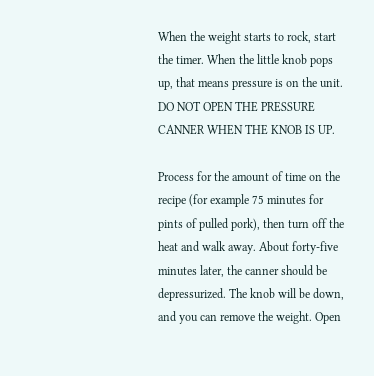When the weight starts to rock, start the timer. When the little knob pops up, that means pressure is on the unit. DO NOT OPEN THE PRESSURE CANNER WHEN THE KNOB IS UP.

Process for the amount of time on the recipe (for example 75 minutes for pints of pulled pork), then turn off the heat and walk away. About forty-five minutes later, the canner should be depressurized. The knob will be down, and you can remove the weight. Open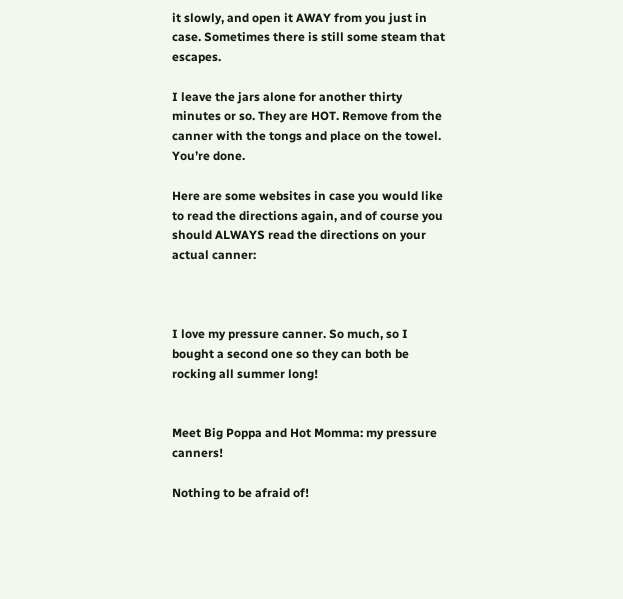it slowly, and open it AWAY from you just in case. Sometimes there is still some steam that escapes.

I leave the jars alone for another thirty minutes or so. They are HOT. Remove from the canner with the tongs and place on the towel. You’re done.

Here are some websites in case you would like to read the directions again, and of course you should ALWAYS read the directions on your actual canner:



I love my pressure canner. So much, so I bought a second one so they can both be rocking all summer long!


Meet Big Poppa and Hot Momma: my pressure canners!

Nothing to be afraid of!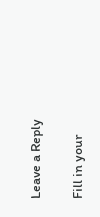Leave a Reply

Fill in your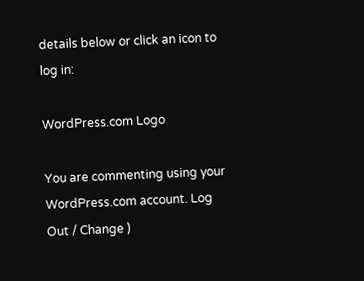details below or click an icon to log in:

WordPress.com Logo

You are commenting using your WordPress.com account. Log Out / Change )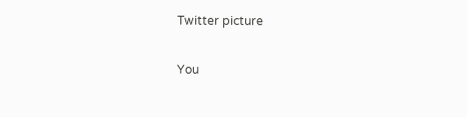Twitter picture

You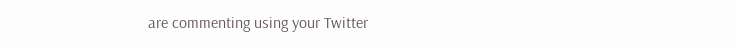are commenting using your Twitter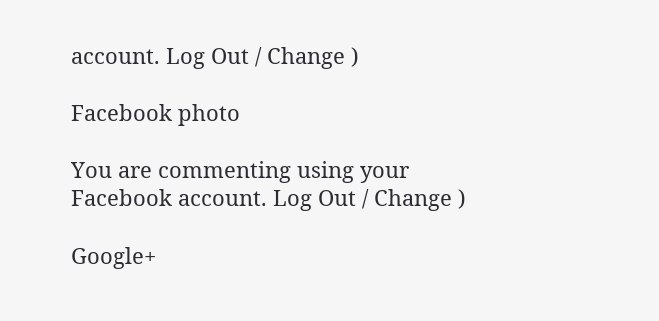account. Log Out / Change )

Facebook photo

You are commenting using your Facebook account. Log Out / Change )

Google+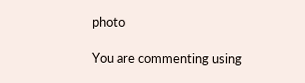photo

You are commenting using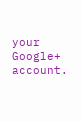your Google+ account.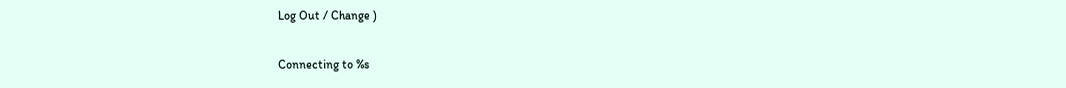Log Out / Change )

Connecting to %s